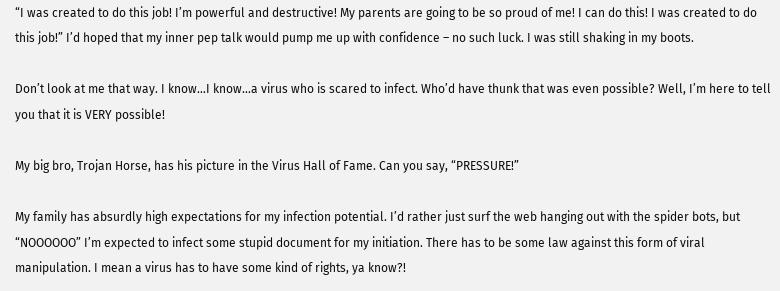“I was created to do this job! I’m powerful and destructive! My parents are going to be so proud of me! I can do this! I was created to do this job!” I’d hoped that my inner pep talk would pump me up with confidence – no such luck. I was still shaking in my boots.

Don’t look at me that way. I know…I know…a virus who is scared to infect. Who’d have thunk that was even possible? Well, I’m here to tell you that it is VERY possible!

My big bro, Trojan Horse, has his picture in the Virus Hall of Fame. Can you say, “PRESSURE!”

My family has absurdly high expectations for my infection potential. I’d rather just surf the web hanging out with the spider bots, but “NOOOOOO” I’m expected to infect some stupid document for my initiation. There has to be some law against this form of viral manipulation. I mean a virus has to have some kind of rights, ya know?!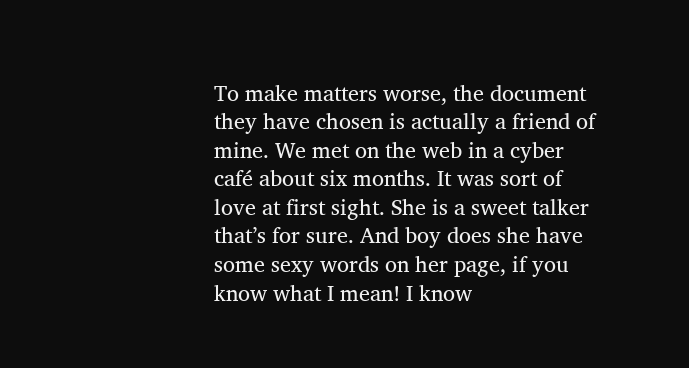To make matters worse, the document they have chosen is actually a friend of mine. We met on the web in a cyber café about six months. It was sort of love at first sight. She is a sweet talker that’s for sure. And boy does she have some sexy words on her page, if you know what I mean! I know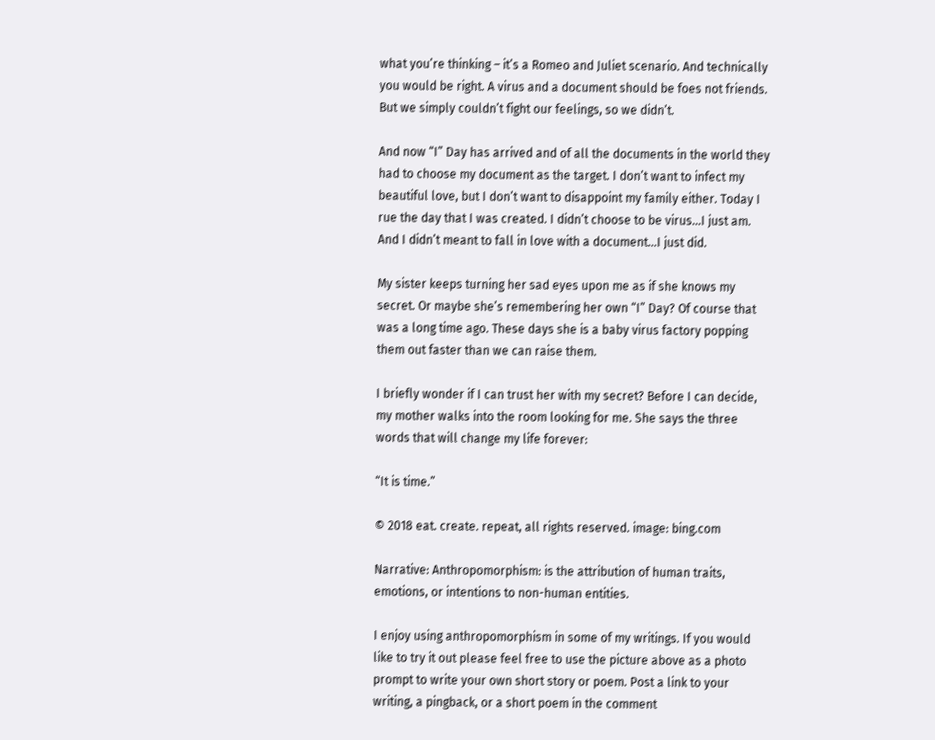what you’re thinking – it’s a Romeo and Juliet scenario. And technically you would be right. A virus and a document should be foes not friends. But we simply couldn’t fight our feelings, so we didn’t.

And now “I” Day has arrived and of all the documents in the world they had to choose my document as the target. I don’t want to infect my beautiful love, but I don’t want to disappoint my family either. Today I rue the day that I was created. I didn’t choose to be virus…I just am. And I didn’t meant to fall in love with a document…I just did.

My sister keeps turning her sad eyes upon me as if she knows my secret. Or maybe she’s remembering her own “I” Day? Of course that was a long time ago. These days she is a baby virus factory popping them out faster than we can raise them.

I briefly wonder if I can trust her with my secret? Before I can decide, my mother walks into the room looking for me. She says the three words that will change my life forever:

“It is time.”

© 2018 eat. create. repeat, all rights reserved. image: bing.com

Narrative: Anthropomorphism: is the attribution of human traits, emotions, or intentions to non-human entities.

I enjoy using anthropomorphism in some of my writings. If you would like to try it out please feel free to use the picture above as a photo prompt to write your own short story or poem. Post a link to your writing, a pingback, or a short poem in the comment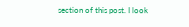section of this post. I look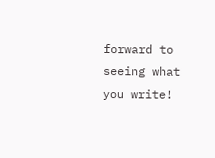forward to seeing what you write!